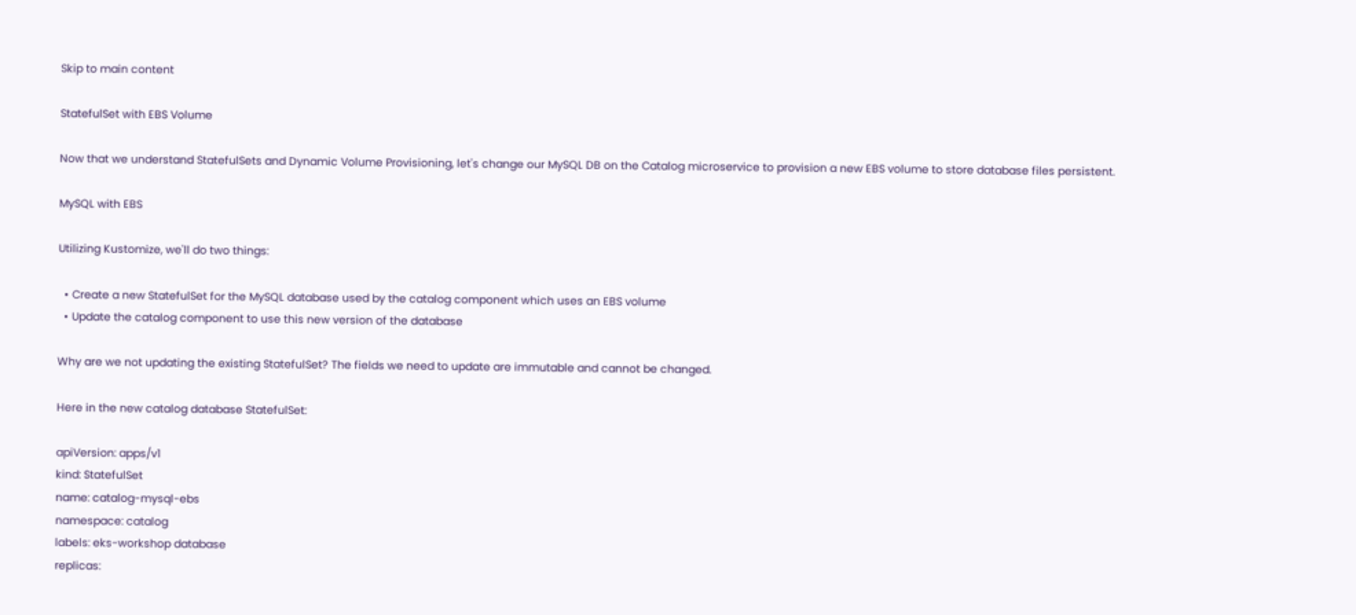Skip to main content

StatefulSet with EBS Volume

Now that we understand StatefulSets and Dynamic Volume Provisioning, let's change our MySQL DB on the Catalog microservice to provision a new EBS volume to store database files persistent.

MySQL with EBS

Utilizing Kustomize, we'll do two things:

  • Create a new StatefulSet for the MySQL database used by the catalog component which uses an EBS volume
  • Update the catalog component to use this new version of the database

Why are we not updating the existing StatefulSet? The fields we need to update are immutable and cannot be changed.

Here in the new catalog database StatefulSet:

apiVersion: apps/v1
kind: StatefulSet
name: catalog-mysql-ebs
namespace: catalog
labels: eks-workshop database
replicas: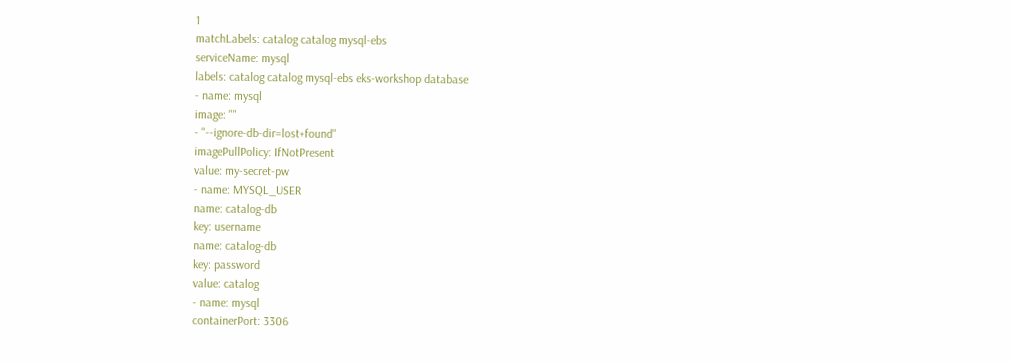1
matchLabels: catalog catalog mysql-ebs
serviceName: mysql
labels: catalog catalog mysql-ebs eks-workshop database
- name: mysql
image: ""
- "--ignore-db-dir=lost+found"
imagePullPolicy: IfNotPresent
value: my-secret-pw
- name: MYSQL_USER
name: catalog-db
key: username
name: catalog-db
key: password
value: catalog
- name: mysql
containerPort: 3306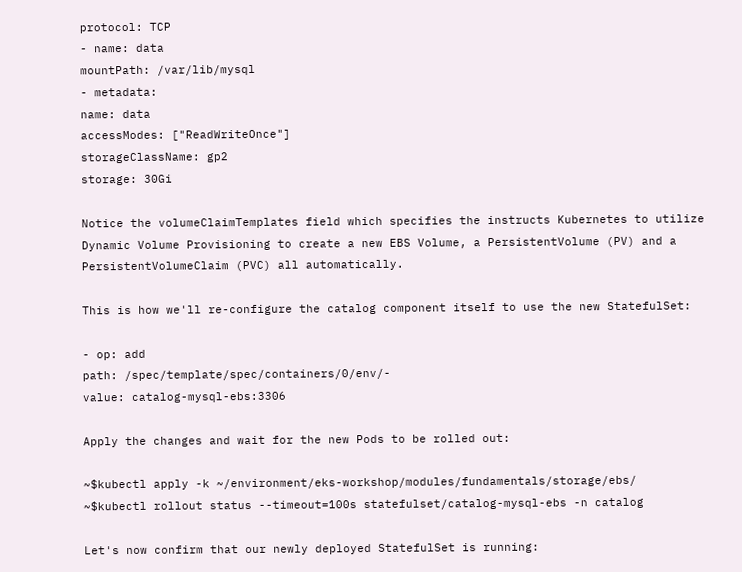protocol: TCP
- name: data
mountPath: /var/lib/mysql
- metadata:
name: data
accessModes: ["ReadWriteOnce"]
storageClassName: gp2
storage: 30Gi

Notice the volumeClaimTemplates field which specifies the instructs Kubernetes to utilize Dynamic Volume Provisioning to create a new EBS Volume, a PersistentVolume (PV) and a PersistentVolumeClaim (PVC) all automatically.

This is how we'll re-configure the catalog component itself to use the new StatefulSet:

- op: add
path: /spec/template/spec/containers/0/env/-
value: catalog-mysql-ebs:3306

Apply the changes and wait for the new Pods to be rolled out:

~$kubectl apply -k ~/environment/eks-workshop/modules/fundamentals/storage/ebs/
~$kubectl rollout status --timeout=100s statefulset/catalog-mysql-ebs -n catalog

Let's now confirm that our newly deployed StatefulSet is running: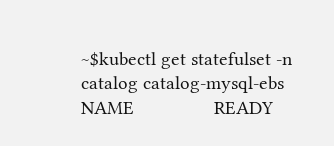~$kubectl get statefulset -n catalog catalog-mysql-ebs
NAME                READY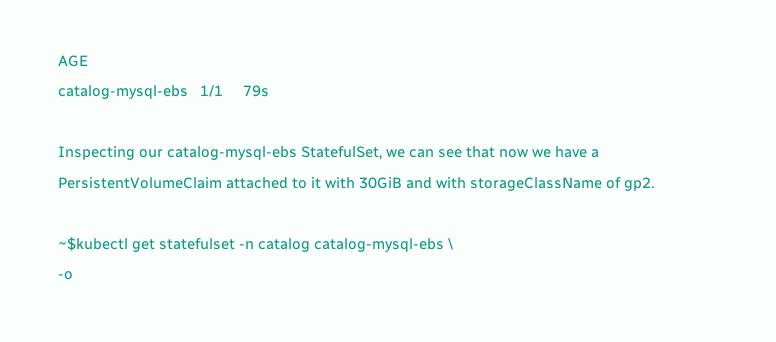AGE
catalog-mysql-ebs   1/1     79s

Inspecting our catalog-mysql-ebs StatefulSet, we can see that now we have a PersistentVolumeClaim attached to it with 30GiB and with storageClassName of gp2.

~$kubectl get statefulset -n catalog catalog-mysql-ebs \
-o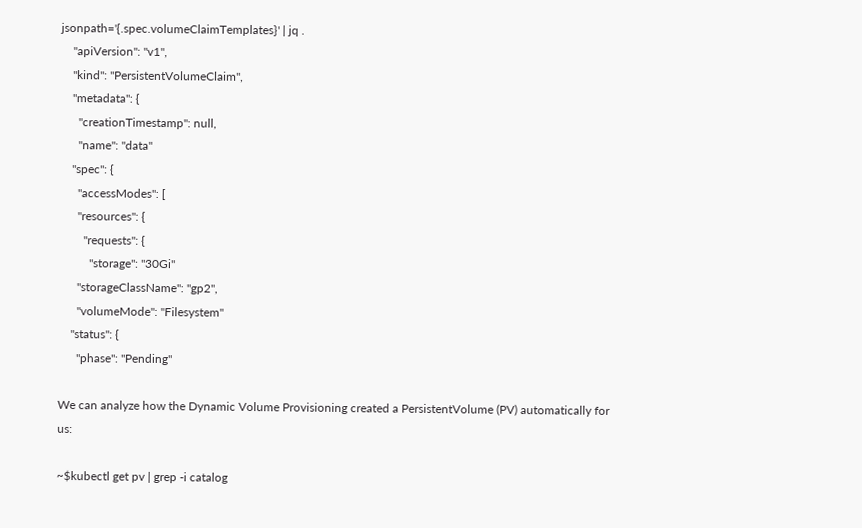jsonpath='{.spec.volumeClaimTemplates}' | jq .
    "apiVersion": "v1",
    "kind": "PersistentVolumeClaim",
    "metadata": {
      "creationTimestamp": null,
      "name": "data"
    "spec": {
      "accessModes": [
      "resources": {
        "requests": {
          "storage": "30Gi"
      "storageClassName": "gp2",
      "volumeMode": "Filesystem"
    "status": {
      "phase": "Pending"

We can analyze how the Dynamic Volume Provisioning created a PersistentVolume (PV) automatically for us:

~$kubectl get pv | grep -i catalog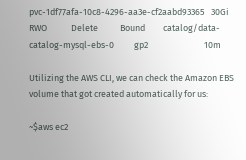pvc-1df77afa-10c8-4296-aa3e-cf2aabd93365   30Gi       RWO            Delete           Bound         catalog/data-catalog-mysql-ebs-0          gp2                            10m

Utilizing the AWS CLI, we can check the Amazon EBS volume that got created automatically for us:

~$aws ec2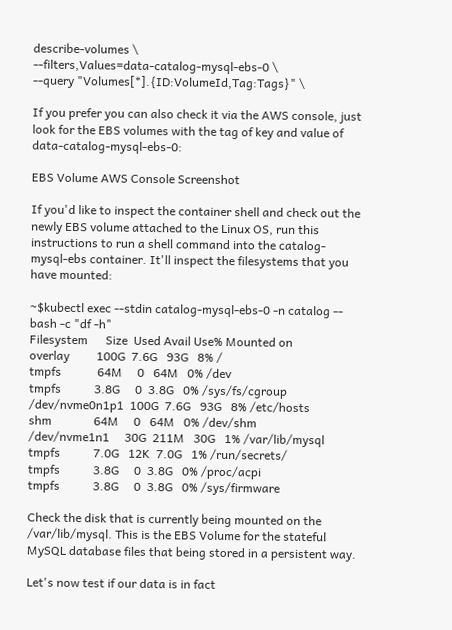describe-volumes \
--filters,Values=data-catalog-mysql-ebs-0 \
--query "Volumes[*].{ID:VolumeId,Tag:Tags}" \

If you prefer you can also check it via the AWS console, just look for the EBS volumes with the tag of key and value of data-catalog-mysql-ebs-0:

EBS Volume AWS Console Screenshot

If you'd like to inspect the container shell and check out the newly EBS volume attached to the Linux OS, run this instructions to run a shell command into the catalog-mysql-ebs container. It'll inspect the filesystems that you have mounted:

~$kubectl exec --stdin catalog-mysql-ebs-0 -n catalog -- bash -c "df -h"
Filesystem      Size  Used Avail Use% Mounted on
overlay         100G  7.6G   93G   8% /
tmpfs            64M     0   64M   0% /dev
tmpfs           3.8G     0  3.8G   0% /sys/fs/cgroup
/dev/nvme0n1p1  100G  7.6G   93G   8% /etc/hosts
shm              64M     0   64M   0% /dev/shm
/dev/nvme1n1     30G  211M   30G   1% /var/lib/mysql
tmpfs           7.0G   12K  7.0G   1% /run/secrets/
tmpfs           3.8G     0  3.8G   0% /proc/acpi
tmpfs           3.8G     0  3.8G   0% /sys/firmware

Check the disk that is currently being mounted on the /var/lib/mysql. This is the EBS Volume for the stateful MySQL database files that being stored in a persistent way.

Let's now test if our data is in fact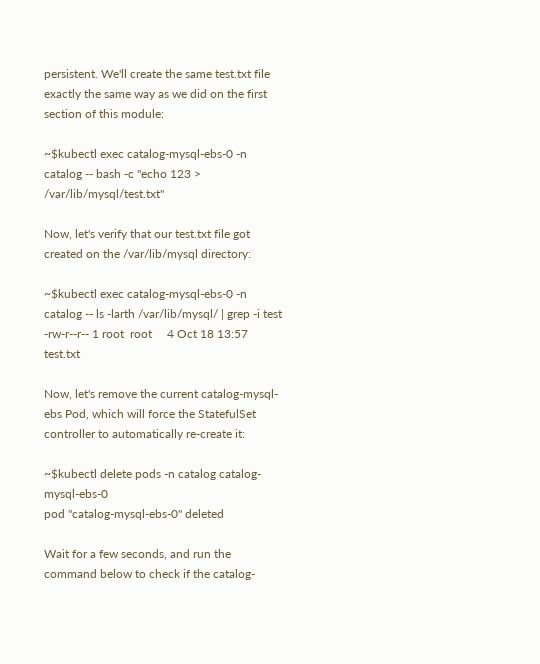persistent. We'll create the same test.txt file exactly the same way as we did on the first section of this module:

~$kubectl exec catalog-mysql-ebs-0 -n catalog -- bash -c "echo 123 > /var/lib/mysql/test.txt"

Now, let's verify that our test.txt file got created on the /var/lib/mysql directory:

~$kubectl exec catalog-mysql-ebs-0 -n catalog -- ls -larth /var/lib/mysql/ | grep -i test
-rw-r--r-- 1 root  root     4 Oct 18 13:57 test.txt

Now, let's remove the current catalog-mysql-ebs Pod, which will force the StatefulSet controller to automatically re-create it:

~$kubectl delete pods -n catalog catalog-mysql-ebs-0
pod "catalog-mysql-ebs-0" deleted

Wait for a few seconds, and run the command below to check if the catalog-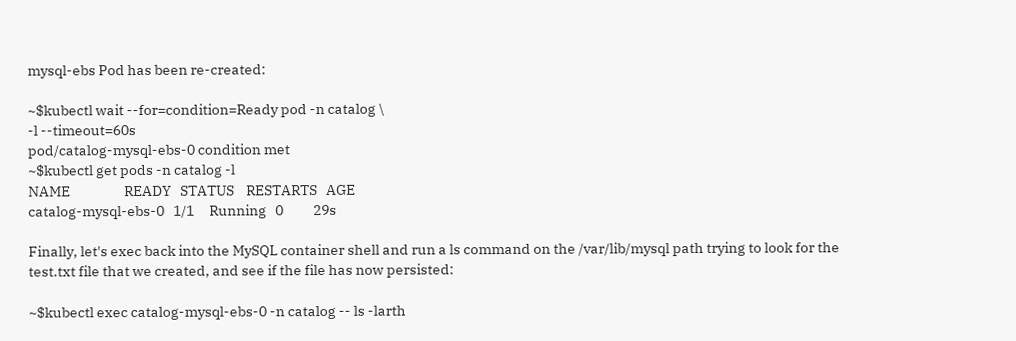mysql-ebs Pod has been re-created:

~$kubectl wait --for=condition=Ready pod -n catalog \
-l --timeout=60s
pod/catalog-mysql-ebs-0 condition met
~$kubectl get pods -n catalog -l
NAME                  READY   STATUS    RESTARTS   AGE
catalog-mysql-ebs-0   1/1     Running   0          29s

Finally, let's exec back into the MySQL container shell and run a ls command on the /var/lib/mysql path trying to look for the test.txt file that we created, and see if the file has now persisted:

~$kubectl exec catalog-mysql-ebs-0 -n catalog -- ls -larth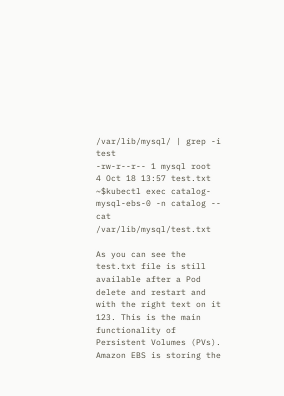/var/lib/mysql/ | grep -i test
-rw-r--r-- 1 mysql root     4 Oct 18 13:57 test.txt
~$kubectl exec catalog-mysql-ebs-0 -n catalog -- cat /var/lib/mysql/test.txt

As you can see the test.txt file is still available after a Pod delete and restart and with the right text on it 123. This is the main functionality of Persistent Volumes (PVs). Amazon EBS is storing the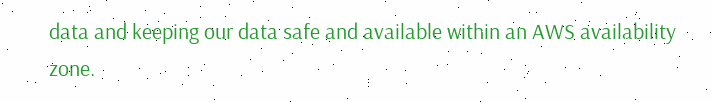data and keeping our data safe and available within an AWS availability zone.